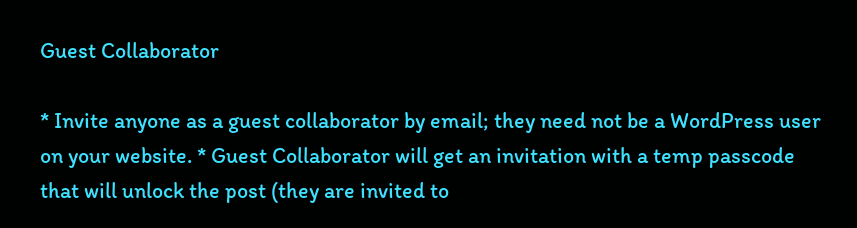Guest Collaborator

* Invite anyone as a guest collaborator by email; they need not be a WordPress user on your website. * Guest Collaborator will get an invitation with a temp passcode that will unlock the post (they are invited to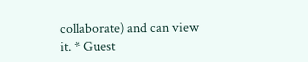collaborate) and can view it. * Guest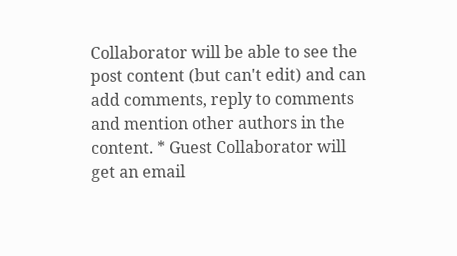Collaborator will be able to see the post content (but can't edit) and can add comments, reply to comments and mention other authors in the content. * Guest Collaborator will get an email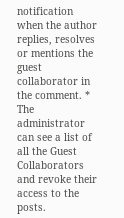notification when the author replies, resolves or mentions the guest collaborator in the comment. * The administrator can see a list of all the Guest Collaborators and revoke their access to the posts.